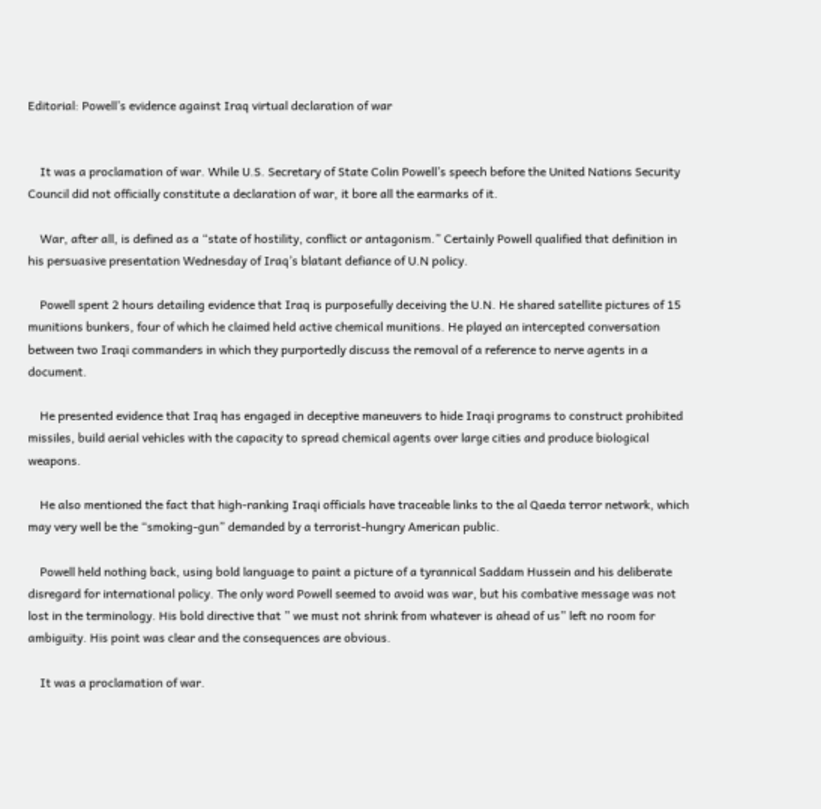Editorial: Powell’s evidence against Iraq virtual declaration of war


    It was a proclamation of war. While U.S. Secretary of State Colin Powell’s speech before the United Nations Security Council did not officially constitute a declaration of war, it bore all the earmarks of it.

    War, after all, is defined as a “state of hostility, conflict or antagonism.” Certainly Powell qualified that definition in his persuasive presentation Wednesday of Iraq’s blatant defiance of U.N policy.

    Powell spent 2 hours detailing evidence that Iraq is purposefully deceiving the U.N. He shared satellite pictures of 15 munitions bunkers, four of which he claimed held active chemical munitions. He played an intercepted conversation between two Iraqi commanders in which they purportedly discuss the removal of a reference to nerve agents in a document.

    He presented evidence that Iraq has engaged in deceptive maneuvers to hide Iraqi programs to construct prohibited missiles, build aerial vehicles with the capacity to spread chemical agents over large cities and produce biological weapons.

    He also mentioned the fact that high-ranking Iraqi officials have traceable links to the al Qaeda terror network, which may very well be the “smoking-gun” demanded by a terrorist-hungry American public.

    Powell held nothing back, using bold language to paint a picture of a tyrannical Saddam Hussein and his deliberate disregard for international policy. The only word Powell seemed to avoid was war, but his combative message was not lost in the terminology. His bold directive that ” we must not shrink from whatever is ahead of us” left no room for ambiguity. His point was clear and the consequences are obvious.

    It was a proclamation of war.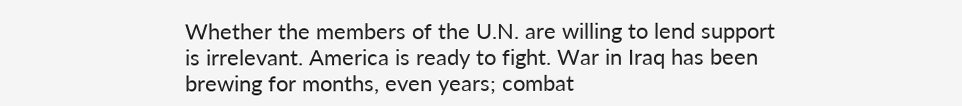Whether the members of the U.N. are willing to lend support is irrelevant. America is ready to fight. War in Iraq has been brewing for months, even years; combat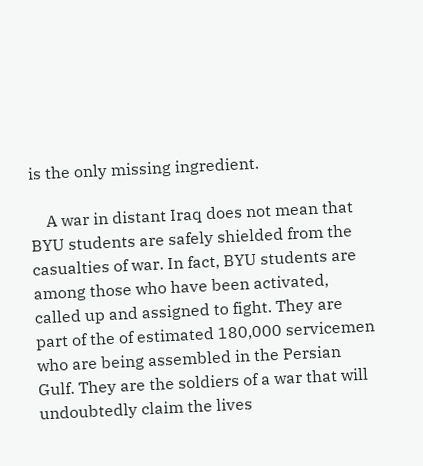is the only missing ingredient.

    A war in distant Iraq does not mean that BYU students are safely shielded from the casualties of war. In fact, BYU students are among those who have been activated, called up and assigned to fight. They are part of the of estimated 180,000 servicemen who are being assembled in the Persian Gulf. They are the soldiers of a war that will undoubtedly claim the lives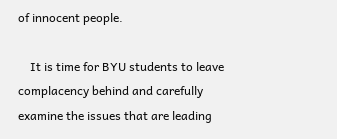of innocent people.

    It is time for BYU students to leave complacency behind and carefully examine the issues that are leading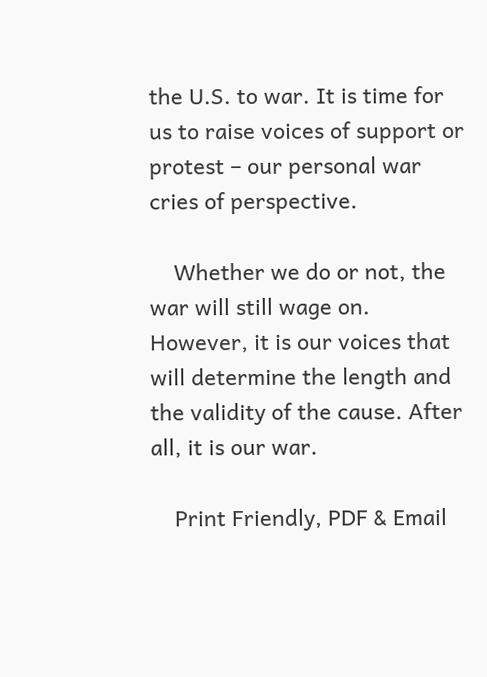the U.S. to war. It is time for us to raise voices of support or protest – our personal war cries of perspective.

    Whether we do or not, the war will still wage on. However, it is our voices that will determine the length and the validity of the cause. After all, it is our war.

    Print Friendly, PDF & Email